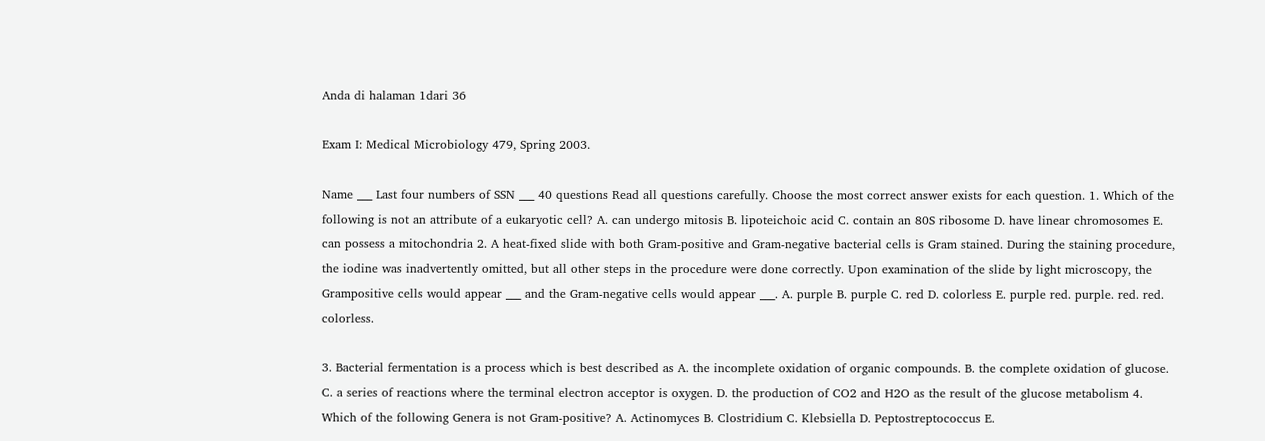Anda di halaman 1dari 36

Exam I: Medical Microbiology 479, Spring 2003.

Name ___ Last four numbers of SSN ___ 40 questions Read all questions carefully. Choose the most correct answer exists for each question. 1. Which of the following is not an attribute of a eukaryotic cell? A. can undergo mitosis B. lipoteichoic acid C. contain an 80S ribosome D. have linear chromosomes E. can possess a mitochondria 2. A heat-fixed slide with both Gram-positive and Gram-negative bacterial cells is Gram stained. During the staining procedure, the iodine was inadvertently omitted, but all other steps in the procedure were done correctly. Upon examination of the slide by light microscopy, the Grampositive cells would appear ___ and the Gram-negative cells would appear ___. A. purple B. purple C. red D. colorless E. purple red. purple. red. red. colorless.

3. Bacterial fermentation is a process which is best described as A. the incomplete oxidation of organic compounds. B. the complete oxidation of glucose. C. a series of reactions where the terminal electron acceptor is oxygen. D. the production of CO2 and H2O as the result of the glucose metabolism 4. Which of the following Genera is not Gram-positive? A. Actinomyces B. Clostridium C. Klebsiella D. Peptostreptococcus E.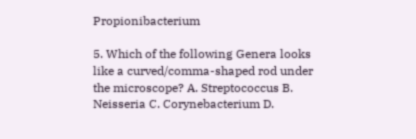Propionibacterium

5. Which of the following Genera looks like a curved/comma-shaped rod under the microscope? A. Streptococcus B. Neisseria C. Corynebacterium D.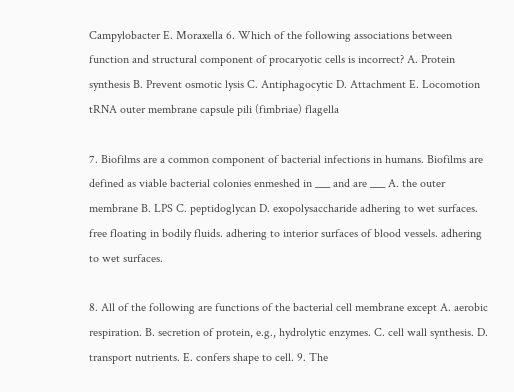Campylobacter E. Moraxella 6. Which of the following associations between function and structural component of procaryotic cells is incorrect? A. Protein synthesis B. Prevent osmotic lysis C. Antiphagocytic D. Attachment E. Locomotion tRNA outer membrane capsule pili (fimbriae) flagella

7. Biofilms are a common component of bacterial infections in humans. Biofilms are defined as viable bacterial colonies enmeshed in ___ and are ___ A. the outer membrane B. LPS C. peptidoglycan D. exopolysaccharide adhering to wet surfaces. free floating in bodily fluids. adhering to interior surfaces of blood vessels. adhering to wet surfaces.

8. All of the following are functions of the bacterial cell membrane except A. aerobic respiration. B. secretion of protein, e.g., hydrolytic enzymes. C. cell wall synthesis. D. transport nutrients. E. confers shape to cell. 9. The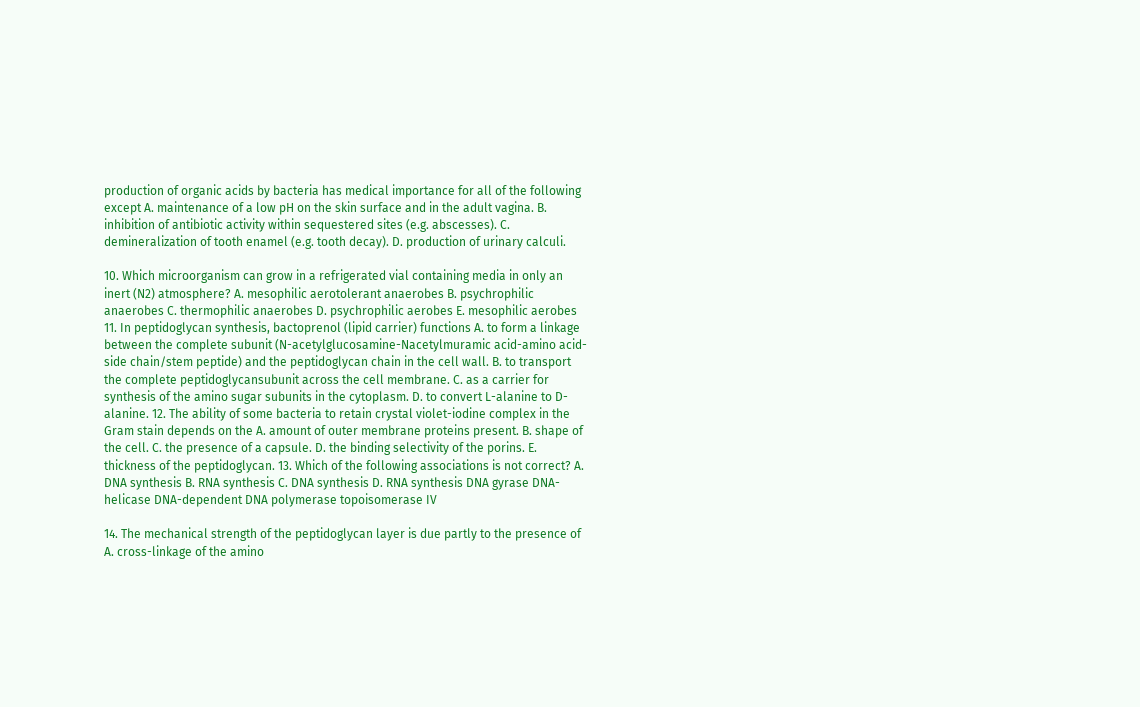production of organic acids by bacteria has medical importance for all of the following except A. maintenance of a low pH on the skin surface and in the adult vagina. B. inhibition of antibiotic activity within sequestered sites (e.g. abscesses). C. demineralization of tooth enamel (e.g. tooth decay). D. production of urinary calculi.

10. Which microorganism can grow in a refrigerated vial containing media in only an inert (N2) atmosphere? A. mesophilic aerotolerant anaerobes B. psychrophilic anaerobes C. thermophilic anaerobes D. psychrophilic aerobes E. mesophilic aerobes 11. In peptidoglycan synthesis, bactoprenol (lipid carrier) functions A. to form a linkage between the complete subunit (N-acetylglucosamine-Nacetylmuramic acid-amino acid-side chain/stem peptide) and the peptidoglycan chain in the cell wall. B. to transport the complete peptidoglycansubunit across the cell membrane. C. as a carrier for synthesis of the amino sugar subunits in the cytoplasm. D. to convert L-alanine to D-alanine. 12. The ability of some bacteria to retain crystal violet-iodine complex in the Gram stain depends on the A. amount of outer membrane proteins present. B. shape of the cell. C. the presence of a capsule. D. the binding selectivity of the porins. E. thickness of the peptidoglycan. 13. Which of the following associations is not correct? A. DNA synthesis B. RNA synthesis C. DNA synthesis D. RNA synthesis DNA gyrase DNA-helicase DNA-dependent DNA polymerase topoisomerase IV

14. The mechanical strength of the peptidoglycan layer is due partly to the presence of A. cross-linkage of the amino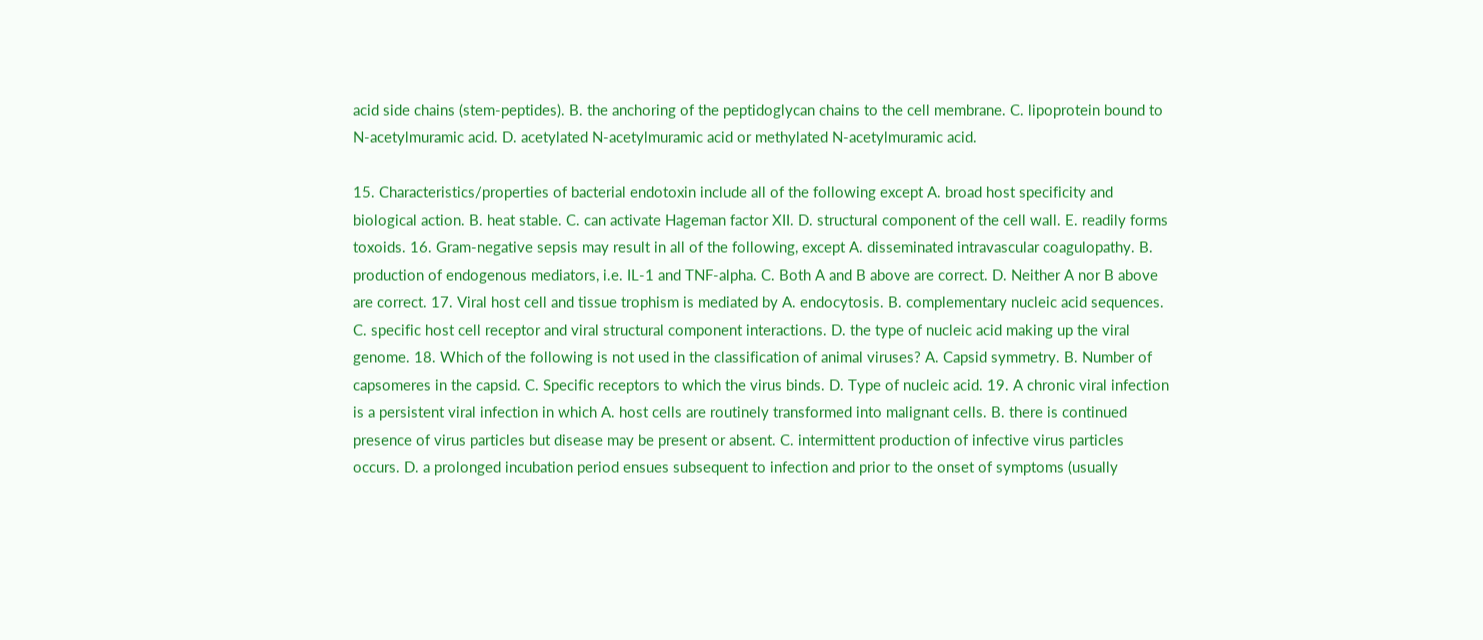acid side chains (stem-peptides). B. the anchoring of the peptidoglycan chains to the cell membrane. C. lipoprotein bound to N-acetylmuramic acid. D. acetylated N-acetylmuramic acid or methylated N-acetylmuramic acid.

15. Characteristics/properties of bacterial endotoxin include all of the following except A. broad host specificity and biological action. B. heat stable. C. can activate Hageman factor XII. D. structural component of the cell wall. E. readily forms toxoids. 16. Gram-negative sepsis may result in all of the following, except A. disseminated intravascular coagulopathy. B. production of endogenous mediators, i.e. IL-1 and TNF-alpha. C. Both A and B above are correct. D. Neither A nor B above are correct. 17. Viral host cell and tissue trophism is mediated by A. endocytosis. B. complementary nucleic acid sequences. C. specific host cell receptor and viral structural component interactions. D. the type of nucleic acid making up the viral genome. 18. Which of the following is not used in the classification of animal viruses? A. Capsid symmetry. B. Number of capsomeres in the capsid. C. Specific receptors to which the virus binds. D. Type of nucleic acid. 19. A chronic viral infection is a persistent viral infection in which A. host cells are routinely transformed into malignant cells. B. there is continued presence of virus particles but disease may be present or absent. C. intermittent production of infective virus particles occurs. D. a prolonged incubation period ensues subsequent to infection and prior to the onset of symptoms (usually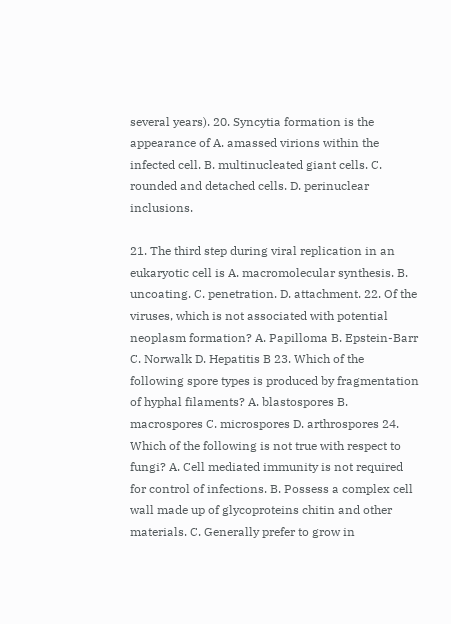several years). 20. Syncytia formation is the appearance of A. amassed virions within the infected cell. B. multinucleated giant cells. C. rounded and detached cells. D. perinuclear inclusions.

21. The third step during viral replication in an eukaryotic cell is A. macromolecular synthesis. B. uncoating. C. penetration. D. attachment. 22. Of the viruses, which is not associated with potential neoplasm formation? A. Papilloma B. Epstein-Barr C. Norwalk D. Hepatitis B 23. Which of the following spore types is produced by fragmentation of hyphal filaments? A. blastospores B. macrospores C. microspores D. arthrospores 24. Which of the following is not true with respect to fungi? A. Cell mediated immunity is not required for control of infections. B. Possess a complex cell wall made up of glycoproteins chitin and other materials. C. Generally prefer to grow in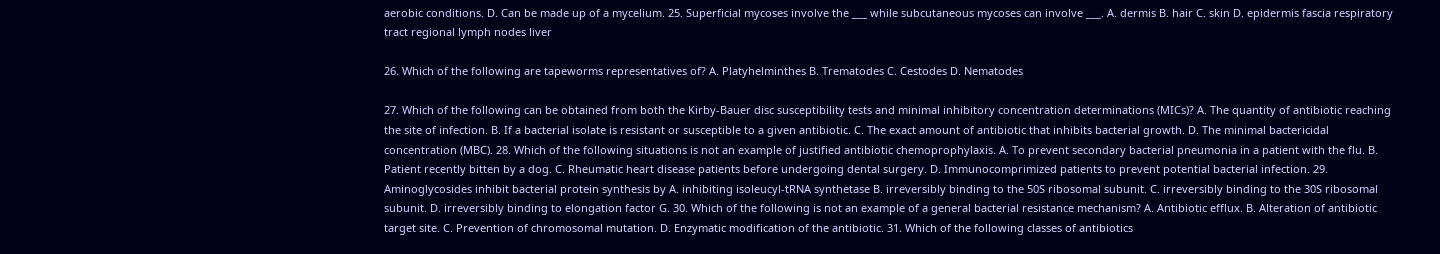aerobic conditions. D. Can be made up of a mycelium. 25. Superficial mycoses involve the ___ while subcutaneous mycoses can involve ___. A. dermis B. hair C. skin D. epidermis fascia respiratory tract regional lymph nodes liver

26. Which of the following are tapeworms representatives of? A. Platyhelminthes B. Trematodes C. Cestodes D. Nematodes

27. Which of the following can be obtained from both the Kirby-Bauer disc susceptibility tests and minimal inhibitory concentration determinations (MICs)? A. The quantity of antibiotic reaching the site of infection. B. If a bacterial isolate is resistant or susceptible to a given antibiotic. C. The exact amount of antibiotic that inhibits bacterial growth. D. The minimal bactericidal concentration (MBC). 28. Which of the following situations is not an example of justified antibiotic chemoprophylaxis. A. To prevent secondary bacterial pneumonia in a patient with the flu. B. Patient recently bitten by a dog. C. Rheumatic heart disease patients before undergoing dental surgery. D. Immunocomprimized patients to prevent potential bacterial infection. 29. Aminoglycosides inhibit bacterial protein synthesis by A. inhibiting isoleucyl-tRNA synthetase B. irreversibly binding to the 50S ribosomal subunit. C. irreversibly binding to the 30S ribosomal subunit. D. irreversibly binding to elongation factor G. 30. Which of the following is not an example of a general bacterial resistance mechanism? A. Antibiotic efflux. B. Alteration of antibiotic target site. C. Prevention of chromosomal mutation. D. Enzymatic modification of the antibiotic. 31. Which of the following classes of antibiotics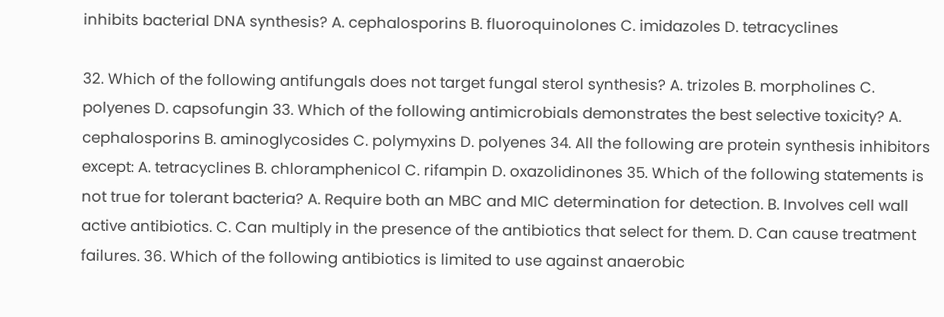inhibits bacterial DNA synthesis? A. cephalosporins B. fluoroquinolones C. imidazoles D. tetracyclines

32. Which of the following antifungals does not target fungal sterol synthesis? A. trizoles B. morpholines C. polyenes D. capsofungin 33. Which of the following antimicrobials demonstrates the best selective toxicity? A. cephalosporins B. aminoglycosides C. polymyxins D. polyenes 34. All the following are protein synthesis inhibitors except: A. tetracyclines B. chloramphenicol C. rifampin D. oxazolidinones 35. Which of the following statements is not true for tolerant bacteria? A. Require both an MBC and MIC determination for detection. B. Involves cell wall active antibiotics. C. Can multiply in the presence of the antibiotics that select for them. D. Can cause treatment failures. 36. Which of the following antibiotics is limited to use against anaerobic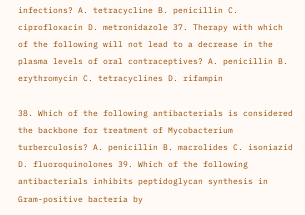infections? A. tetracycline B. penicillin C. ciprofloxacin D. metronidazole 37. Therapy with which of the following will not lead to a decrease in the plasma levels of oral contraceptives? A. penicillin B. erythromycin C. tetracyclines D. rifampin

38. Which of the following antibacterials is considered the backbone for treatment of Mycobacterium turberculosis? A. penicillin B. macrolides C. isoniazid D. fluoroquinolones 39. Which of the following antibacterials inhibits peptidoglycan synthesis in Gram-positive bacteria by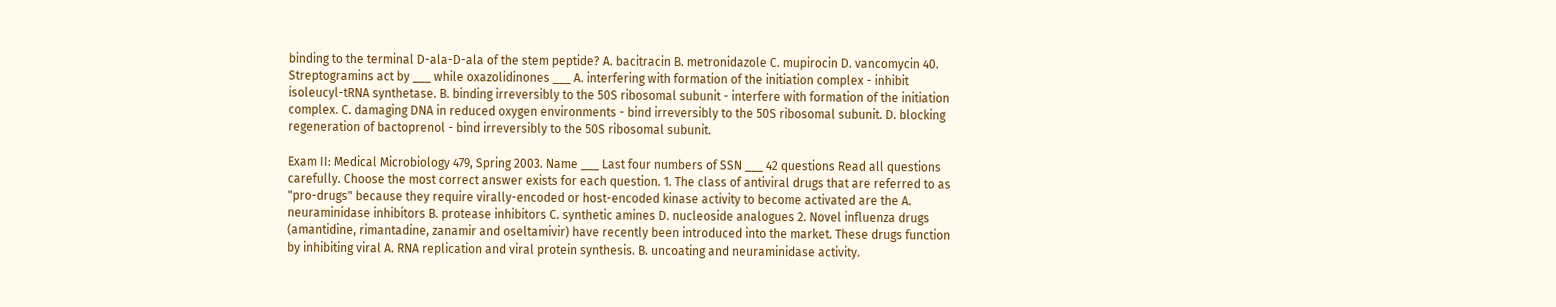binding to the terminal D-ala-D-ala of the stem peptide? A. bacitracin B. metronidazole C. mupirocin D. vancomycin 40. Streptogramins act by ___ while oxazolidinones ___ A. interfering with formation of the initiation complex - inhibit isoleucyl-tRNA synthetase. B. binding irreversibly to the 50S ribosomal subunit - interfere with formation of the initiation complex. C. damaging DNA in reduced oxygen environments - bind irreversibly to the 50S ribosomal subunit. D. blocking regeneration of bactoprenol - bind irreversibly to the 50S ribosomal subunit.

Exam II: Medical Microbiology 479, Spring 2003. Name ___ Last four numbers of SSN ___ 42 questions Read all questions carefully. Choose the most correct answer exists for each question. 1. The class of antiviral drugs that are referred to as "pro-drugs" because they require virally-encoded or host-encoded kinase activity to become activated are the A. neuraminidase inhibitors B. protease inhibitors C. synthetic amines D. nucleoside analogues 2. Novel influenza drugs (amantidine, rimantadine, zanamir and oseltamivir) have recently been introduced into the market. These drugs function by inhibiting viral A. RNA replication and viral protein synthesis. B. uncoating and neuraminidase activity.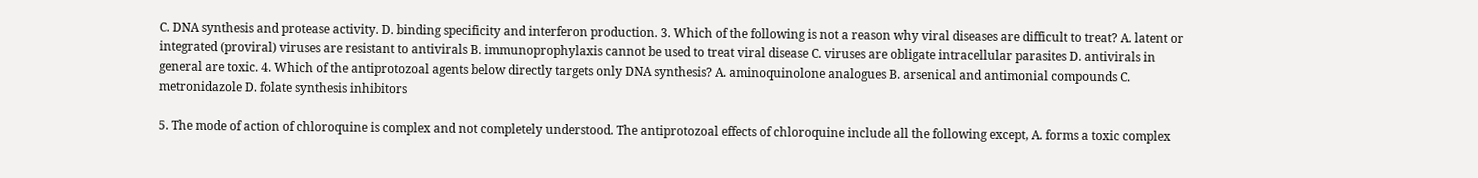C. DNA synthesis and protease activity. D. binding specificity and interferon production. 3. Which of the following is not a reason why viral diseases are difficult to treat? A. latent or integrated (proviral) viruses are resistant to antivirals B. immunoprophylaxis cannot be used to treat viral disease C. viruses are obligate intracellular parasites D. antivirals in general are toxic. 4. Which of the antiprotozoal agents below directly targets only DNA synthesis? A. aminoquinolone analogues B. arsenical and antimonial compounds C. metronidazole D. folate synthesis inhibitors

5. The mode of action of chloroquine is complex and not completely understood. The antiprotozoal effects of chloroquine include all the following except, A. forms a toxic complex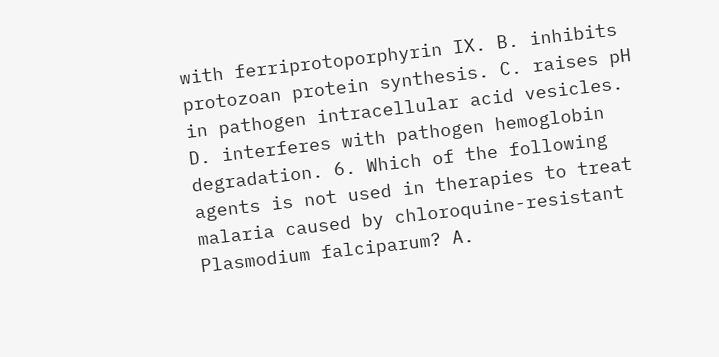with ferriprotoporphyrin IX. B. inhibits protozoan protein synthesis. C. raises pH in pathogen intracellular acid vesicles. D. interferes with pathogen hemoglobin degradation. 6. Which of the following agents is not used in therapies to treat malaria caused by chloroquine-resistant Plasmodium falciparum? A.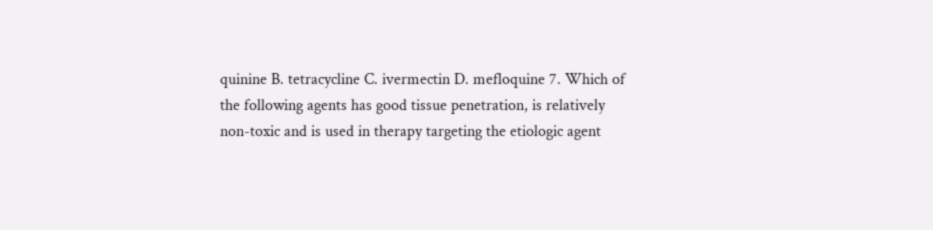quinine B. tetracycline C. ivermectin D. mefloquine 7. Which of the following agents has good tissue penetration, is relatively non-toxic and is used in therapy targeting the etiologic agent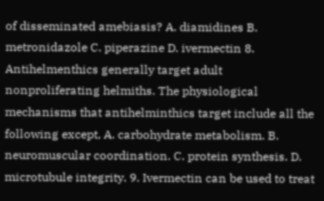of disseminated amebiasis? A. diamidines B. metronidazole C. piperazine D. ivermectin 8. Antihelmenthics generally target adult nonproliferating helmiths. The physiological mechanisms that antihelminthics target include all the following except, A. carbohydrate metabolism. B. neuromuscular coordination. C. protein synthesis. D. microtubule integrity. 9. Ivermectin can be used to treat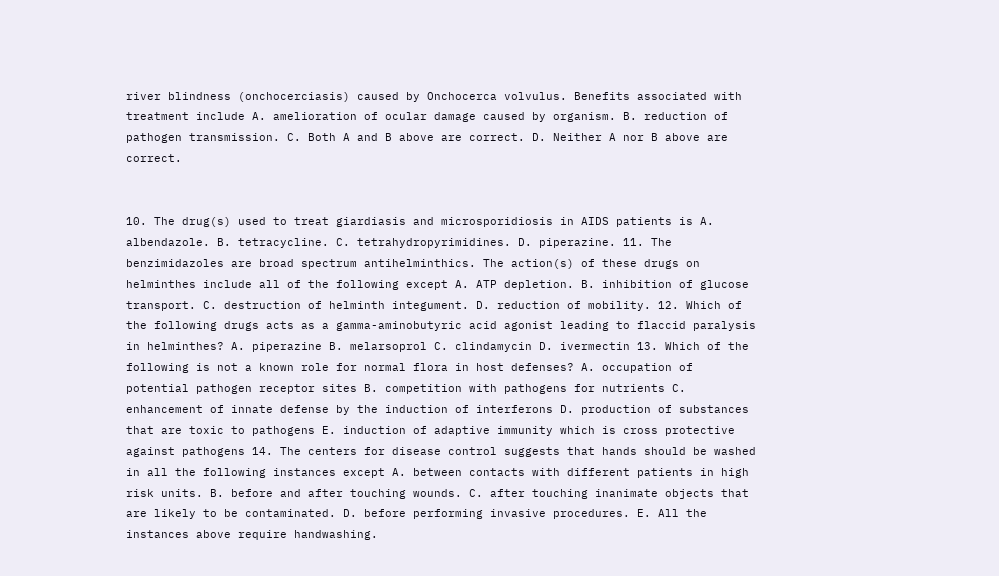river blindness (onchocerciasis) caused by Onchocerca volvulus. Benefits associated with treatment include A. amelioration of ocular damage caused by organism. B. reduction of pathogen transmission. C. Both A and B above are correct. D. Neither A nor B above are correct.


10. The drug(s) used to treat giardiasis and microsporidiosis in AIDS patients is A. albendazole. B. tetracycline. C. tetrahydropyrimidines. D. piperazine. 11. The benzimidazoles are broad spectrum antihelminthics. The action(s) of these drugs on helminthes include all of the following except A. ATP depletion. B. inhibition of glucose transport. C. destruction of helminth integument. D. reduction of mobility. 12. Which of the following drugs acts as a gamma-aminobutyric acid agonist leading to flaccid paralysis in helminthes? A. piperazine B. melarsoprol C. clindamycin D. ivermectin 13. Which of the following is not a known role for normal flora in host defenses? A. occupation of potential pathogen receptor sites B. competition with pathogens for nutrients C. enhancement of innate defense by the induction of interferons D. production of substances that are toxic to pathogens E. induction of adaptive immunity which is cross protective against pathogens 14. The centers for disease control suggests that hands should be washed in all the following instances except A. between contacts with different patients in high risk units. B. before and after touching wounds. C. after touching inanimate objects that are likely to be contaminated. D. before performing invasive procedures. E. All the instances above require handwashing.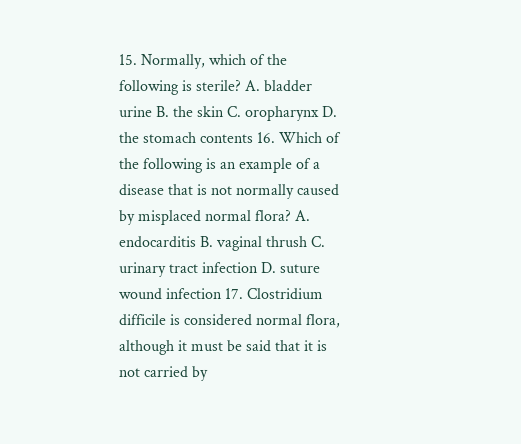15. Normally, which of the following is sterile? A. bladder urine B. the skin C. oropharynx D. the stomach contents 16. Which of the following is an example of a disease that is not normally caused by misplaced normal flora? A. endocarditis B. vaginal thrush C. urinary tract infection D. suture wound infection 17. Clostridium difficile is considered normal flora, although it must be said that it is not carried by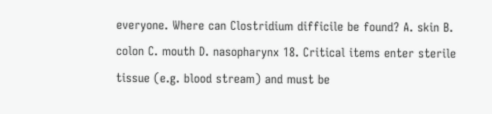everyone. Where can Clostridium difficile be found? A. skin B. colon C. mouth D. nasopharynx 18. Critical items enter sterile tissue (e.g. blood stream) and must be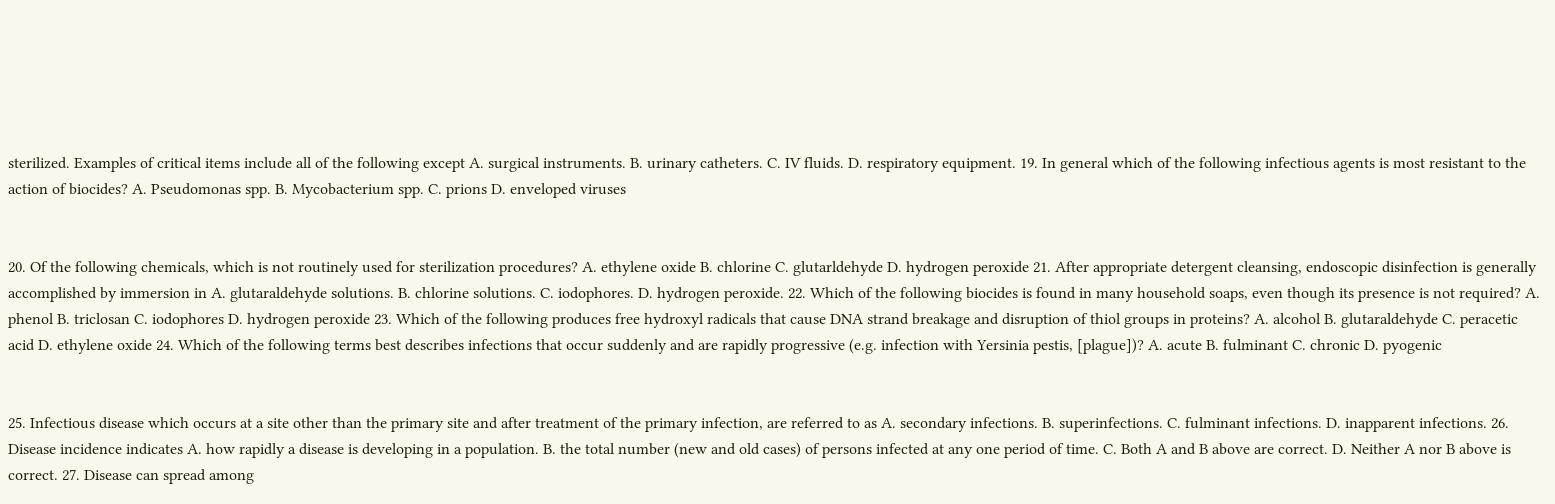sterilized. Examples of critical items include all of the following except A. surgical instruments. B. urinary catheters. C. IV fluids. D. respiratory equipment. 19. In general which of the following infectious agents is most resistant to the action of biocides? A. Pseudomonas spp. B. Mycobacterium spp. C. prions D. enveloped viruses


20. Of the following chemicals, which is not routinely used for sterilization procedures? A. ethylene oxide B. chlorine C. glutarldehyde D. hydrogen peroxide 21. After appropriate detergent cleansing, endoscopic disinfection is generally accomplished by immersion in A. glutaraldehyde solutions. B. chlorine solutions. C. iodophores. D. hydrogen peroxide. 22. Which of the following biocides is found in many household soaps, even though its presence is not required? A. phenol B. triclosan C. iodophores D. hydrogen peroxide 23. Which of the following produces free hydroxyl radicals that cause DNA strand breakage and disruption of thiol groups in proteins? A. alcohol B. glutaraldehyde C. peracetic acid D. ethylene oxide 24. Which of the following terms best describes infections that occur suddenly and are rapidly progressive (e.g. infection with Yersinia pestis, [plague])? A. acute B. fulminant C. chronic D. pyogenic


25. Infectious disease which occurs at a site other than the primary site and after treatment of the primary infection, are referred to as A. secondary infections. B. superinfections. C. fulminant infections. D. inapparent infections. 26. Disease incidence indicates A. how rapidly a disease is developing in a population. B. the total number (new and old cases) of persons infected at any one period of time. C. Both A and B above are correct. D. Neither A nor B above is correct. 27. Disease can spread among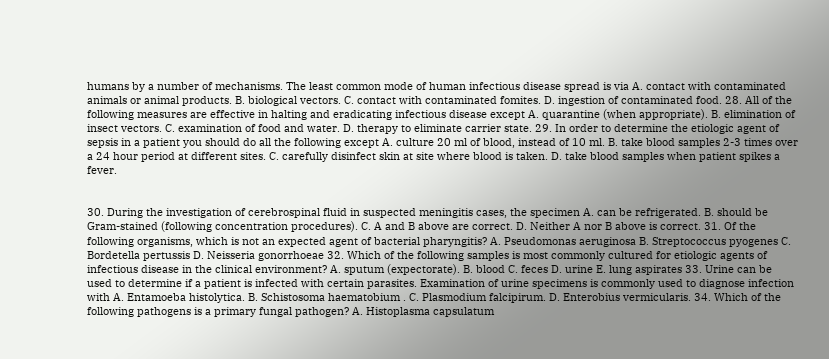humans by a number of mechanisms. The least common mode of human infectious disease spread is via A. contact with contaminated animals or animal products. B. biological vectors. C. contact with contaminated fomites. D. ingestion of contaminated food. 28. All of the following measures are effective in halting and eradicating infectious disease except A. quarantine (when appropriate). B. elimination of insect vectors. C. examination of food and water. D. therapy to eliminate carrier state. 29. In order to determine the etiologic agent of sepsis in a patient you should do all the following except A. culture 20 ml of blood, instead of 10 ml. B. take blood samples 2-3 times over a 24 hour period at different sites. C. carefully disinfect skin at site where blood is taken. D. take blood samples when patient spikes a fever.


30. During the investigation of cerebrospinal fluid in suspected meningitis cases, the specimen A. can be refrigerated. B. should be Gram-stained (following concentration procedures). C. A and B above are correct. D. Neither A nor B above is correct. 31. Of the following organisms, which is not an expected agent of bacterial pharyngitis? A. Pseudomonas aeruginosa B. Streptococcus pyogenes C. Bordetella pertussis D. Neisseria gonorrhoeae 32. Which of the following samples is most commonly cultured for etiologic agents of infectious disease in the clinical environment? A. sputum (expectorate). B. blood C. feces D. urine E. lung aspirates 33. Urine can be used to determine if a patient is infected with certain parasites. Examination of urine specimens is commonly used to diagnose infection with A. Entamoeba histolytica. B. Schistosoma haematobium . C. Plasmodium falcipirum. D. Enterobius vermicularis. 34. Which of the following pathogens is a primary fungal pathogen? A. Histoplasma capsulatum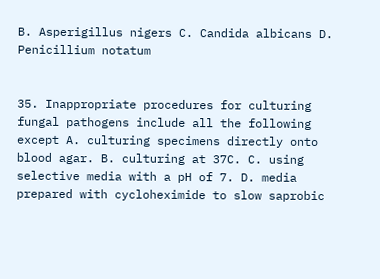B. Asperigillus nigers C. Candida albicans D. Penicillium notatum


35. Inappropriate procedures for culturing fungal pathogens include all the following except A. culturing specimens directly onto blood agar. B. culturing at 37C. C. using selective media with a pH of 7. D. media prepared with cycloheximide to slow saprobic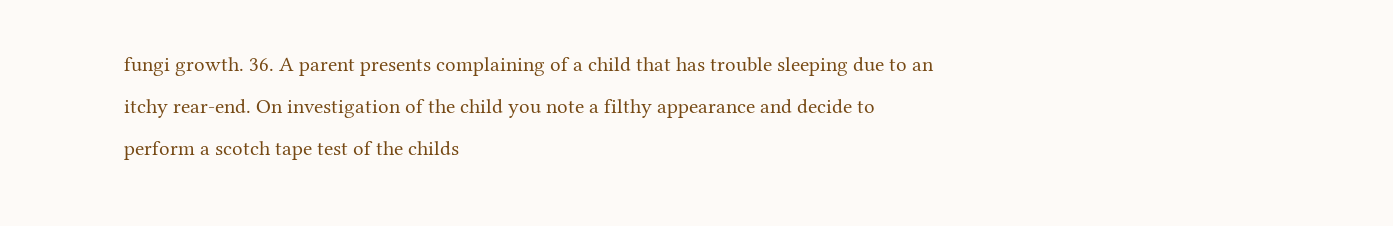fungi growth. 36. A parent presents complaining of a child that has trouble sleeping due to an itchy rear-end. On investigation of the child you note a filthy appearance and decide to perform a scotch tape test of the childs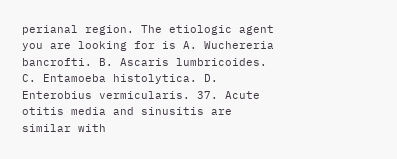perianal region. The etiologic agent you are looking for is A. Wuchereria bancrofti. B. Ascaris lumbricoides. C. Entamoeba histolytica. D. Enterobius vermicularis. 37. Acute otitis media and sinusitis are similar with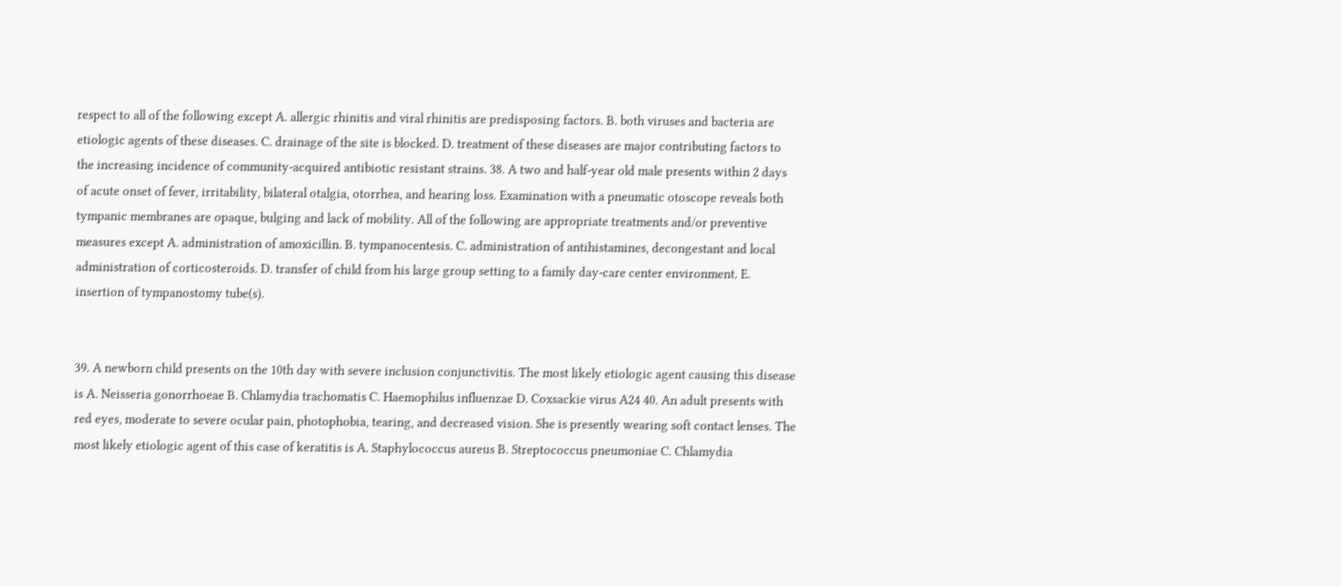respect to all of the following except A. allergic rhinitis and viral rhinitis are predisposing factors. B. both viruses and bacteria are etiologic agents of these diseases. C. drainage of the site is blocked. D. treatment of these diseases are major contributing factors to the increasing incidence of community-acquired antibiotic resistant strains. 38. A two and half-year old male presents within 2 days of acute onset of fever, irritability, bilateral otalgia, otorrhea, and hearing loss. Examination with a pneumatic otoscope reveals both tympanic membranes are opaque, bulging and lack of mobility. All of the following are appropriate treatments and/or preventive measures except A. administration of amoxicillin. B. tympanocentesis. C. administration of antihistamines, decongestant and local administration of corticosteroids. D. transfer of child from his large group setting to a family day-care center environment. E. insertion of tympanostomy tube(s).


39. A newborn child presents on the 10th day with severe inclusion conjunctivitis. The most likely etiologic agent causing this disease is A. Neisseria gonorrhoeae B. Chlamydia trachomatis C. Haemophilus influenzae D. Coxsackie virus A24 40. An adult presents with red eyes, moderate to severe ocular pain, photophobia, tearing, and decreased vision. She is presently wearing soft contact lenses. The most likely etiologic agent of this case of keratitis is A. Staphylococcus aureus B. Streptococcus pneumoniae C. Chlamydia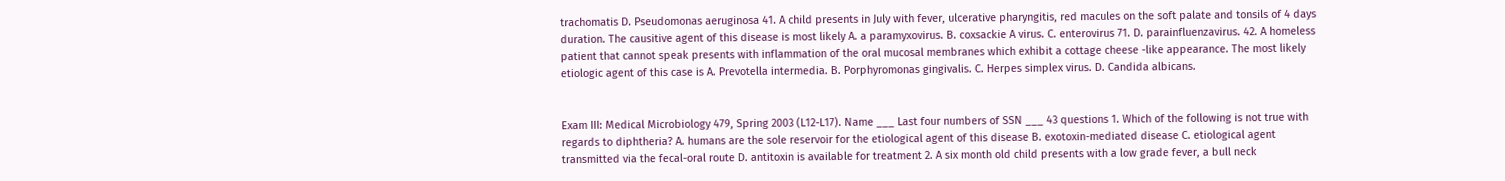trachomatis D. Pseudomonas aeruginosa 41. A child presents in July with fever, ulcerative pharyngitis, red macules on the soft palate and tonsils of 4 days duration. The causitive agent of this disease is most likely A. a paramyxovirus. B. coxsackie A virus. C. enterovirus 71. D. parainfluenzavirus. 42. A homeless patient that cannot speak presents with inflammation of the oral mucosal membranes which exhibit a cottage cheese -like appearance. The most likely etiologic agent of this case is A. Prevotella intermedia. B. Porphyromonas gingivalis. C. Herpes simplex virus. D. Candida albicans.


Exam III: Medical Microbiology 479, Spring 2003 (L12-L17). Name ___ Last four numbers of SSN ___ 43 questions 1. Which of the following is not true with regards to diphtheria? A. humans are the sole reservoir for the etiological agent of this disease B. exotoxin-mediated disease C. etiological agent transmitted via the fecal-oral route D. antitoxin is available for treatment 2. A six month old child presents with a low grade fever, a bull neck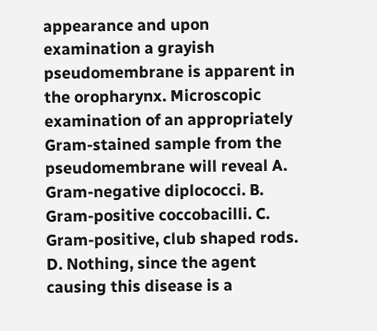appearance and upon examination a grayish pseudomembrane is apparent in the oropharynx. Microscopic examination of an appropriately Gram-stained sample from the pseudomembrane will reveal A. Gram-negative diplococci. B. Gram-positive coccobacilli. C. Gram-positive, club shaped rods. D. Nothing, since the agent causing this disease is a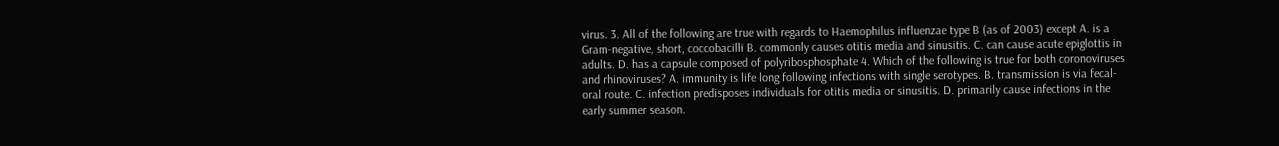virus. 3. All of the following are true with regards to Haemophilus influenzae type B (as of 2003) except A. is a Gram-negative, short, coccobacilli B. commonly causes otitis media and sinusitis. C. can cause acute epiglottis in adults. D. has a capsule composed of polyribosphosphate 4. Which of the following is true for both coronoviruses and rhinoviruses? A. immunity is life long following infections with single serotypes. B. transmission is via fecal-oral route. C. infection predisposes individuals for otitis media or sinusitis. D. primarily cause infections in the early summer season.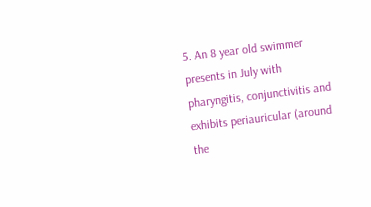5. An 8 year old swimmer presents in July with pharyngitis, conjunctivitis and exhibits periauricular (around the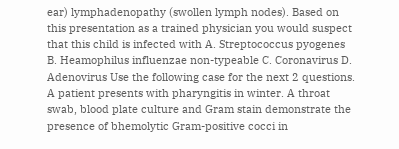ear) lymphadenopathy (swollen lymph nodes). Based on this presentation as a trained physician you would suspect that this child is infected with A. Streptococcus pyogenes B. Heamophilus influenzae non-typeable C. Coronavirus D. Adenovirus Use the following case for the next 2 questions. A patient presents with pharyngitis in winter. A throat swab, blood plate culture and Gram stain demonstrate the presence of bhemolytic Gram-positive cocci in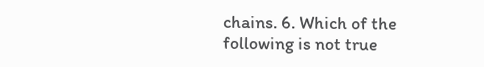chains. 6. Which of the following is not true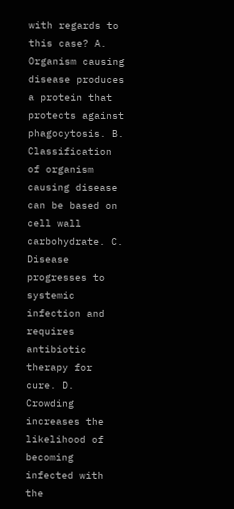with regards to this case? A. Organism causing disease produces a protein that protects against phagocytosis. B. Classification of organism causing disease can be based on cell wall carbohydrate. C. Disease progresses to systemic infection and requires antibiotic therapy for cure. D. Crowding increases the likelihood of becoming infected with the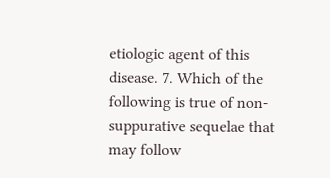etiologic agent of this disease. 7. Which of the following is true of non-suppurative sequelae that may follow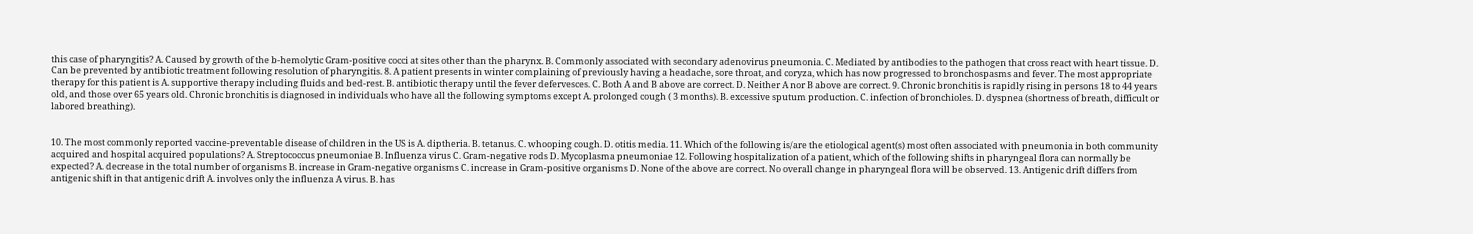this case of pharyngitis? A. Caused by growth of the b-hemolytic Gram-positive cocci at sites other than the pharynx. B. Commonly associated with secondary adenovirus pneumonia. C. Mediated by antibodies to the pathogen that cross react with heart tissue. D. Can be prevented by antibiotic treatment following resolution of pharyngitis. 8. A patient presents in winter complaining of previously having a headache, sore throat, and coryza, which has now progressed to bronchospasms and fever. The most appropriate therapy for this patient is A. supportive therapy including fluids and bed-rest. B. antibiotic therapy until the fever defervesces. C. Both A and B above are correct. D. Neither A nor B above are correct. 9. Chronic bronchitis is rapidly rising in persons 18 to 44 years old, and those over 65 years old. Chronic bronchitis is diagnosed in individuals who have all the following symptoms except A. prolonged cough ( 3 months). B. excessive sputum production. C. infection of bronchioles. D. dyspnea (shortness of breath, difficult or labored breathing).


10. The most commonly reported vaccine-preventable disease of children in the US is A. diptheria. B. tetanus. C. whooping cough. D. otitis media. 11. Which of the following is/are the etiological agent(s) most often associated with pneumonia in both community acquired and hospital acquired populations? A. Streptococcus pneumoniae B. Influenza virus C. Gram-negative rods D. Mycoplasma pneumoniae 12. Following hospitalization of a patient, which of the following shifts in pharyngeal flora can normally be expected? A. decrease in the total number of organisms B. increase in Gram-negative organisms C. increase in Gram-positive organisms D. None of the above are correct. No overall change in pharyngeal flora will be observed. 13. Antigenic drift differs from antigenic shift in that antigenic drift A. involves only the influenza A virus. B. has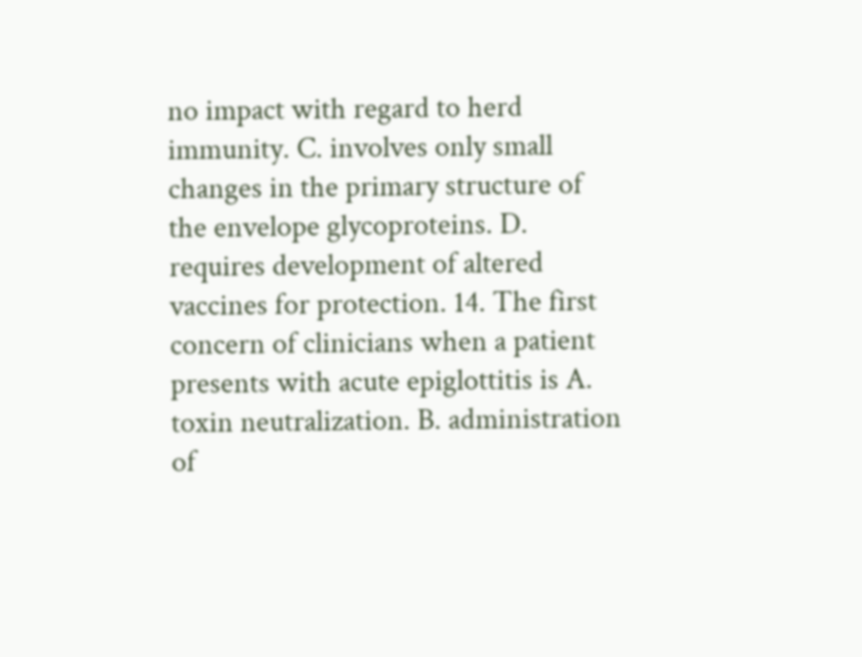no impact with regard to herd immunity. C. involves only small changes in the primary structure of the envelope glycoproteins. D. requires development of altered vaccines for protection. 14. The first concern of clinicians when a patient presents with acute epiglottitis is A. toxin neutralization. B. administration of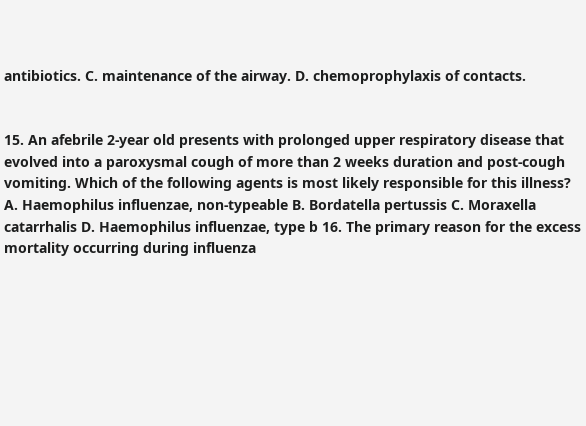antibiotics. C. maintenance of the airway. D. chemoprophylaxis of contacts.


15. An afebrile 2-year old presents with prolonged upper respiratory disease that evolved into a paroxysmal cough of more than 2 weeks duration and post-cough vomiting. Which of the following agents is most likely responsible for this illness? A. Haemophilus influenzae, non-typeable B. Bordatella pertussis C. Moraxella catarrhalis D. Haemophilus influenzae, type b 16. The primary reason for the excess mortality occurring during influenza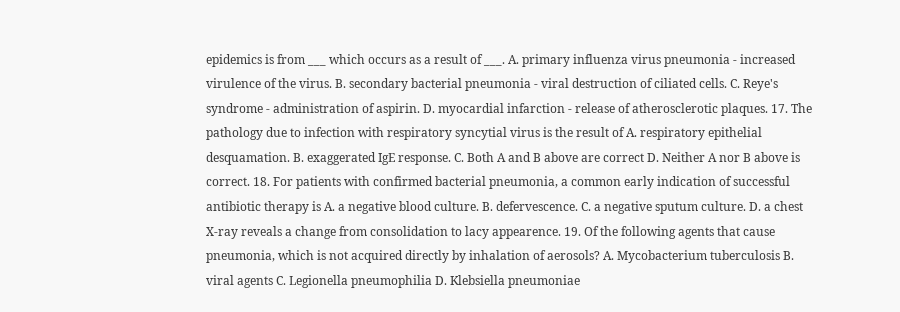epidemics is from ___ which occurs as a result of ___. A. primary influenza virus pneumonia - increased virulence of the virus. B. secondary bacterial pneumonia - viral destruction of ciliated cells. C. Reye's syndrome - administration of aspirin. D. myocardial infarction - release of atherosclerotic plaques. 17. The pathology due to infection with respiratory syncytial virus is the result of A. respiratory epithelial desquamation. B. exaggerated IgE response. C. Both A and B above are correct D. Neither A nor B above is correct. 18. For patients with confirmed bacterial pneumonia, a common early indication of successful antibiotic therapy is A. a negative blood culture. B. defervescence. C. a negative sputum culture. D. a chest X-ray reveals a change from consolidation to lacy appearence. 19. Of the following agents that cause pneumonia, which is not acquired directly by inhalation of aerosols? A. Mycobacterium tuberculosis B. viral agents C. Legionella pneumophilia D. Klebsiella pneumoniae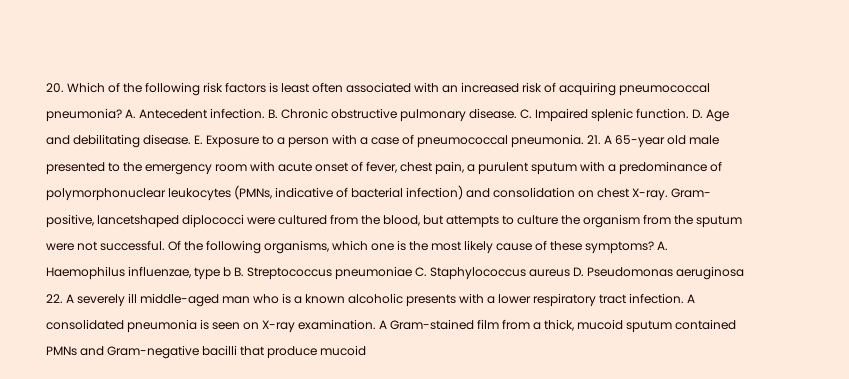20. Which of the following risk factors is least often associated with an increased risk of acquiring pneumococcal pneumonia? A. Antecedent infection. B. Chronic obstructive pulmonary disease. C. Impaired splenic function. D. Age and debilitating disease. E. Exposure to a person with a case of pneumococcal pneumonia. 21. A 65-year old male presented to the emergency room with acute onset of fever, chest pain, a purulent sputum with a predominance of polymorphonuclear leukocytes (PMNs, indicative of bacterial infection) and consolidation on chest X-ray. Gram-positive, lancetshaped diplococci were cultured from the blood, but attempts to culture the organism from the sputum were not successful. Of the following organisms, which one is the most likely cause of these symptoms? A. Haemophilus influenzae, type b B. Streptococcus pneumoniae C. Staphylococcus aureus D. Pseudomonas aeruginosa 22. A severely ill middle-aged man who is a known alcoholic presents with a lower respiratory tract infection. A consolidated pneumonia is seen on X-ray examination. A Gram-stained film from a thick, mucoid sputum contained PMNs and Gram-negative bacilli that produce mucoid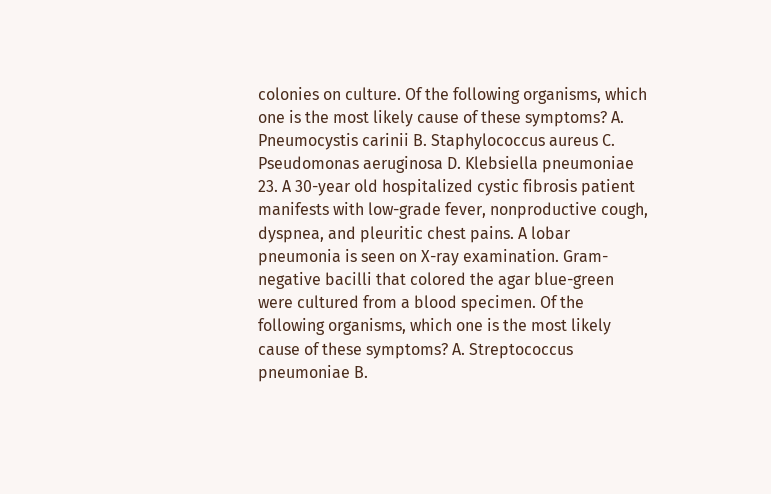colonies on culture. Of the following organisms, which one is the most likely cause of these symptoms? A. Pneumocystis carinii B. Staphylococcus aureus C. Pseudomonas aeruginosa D. Klebsiella pneumoniae 23. A 30-year old hospitalized cystic fibrosis patient manifests with low-grade fever, nonproductive cough, dyspnea, and pleuritic chest pains. A lobar pneumonia is seen on X-ray examination. Gram-negative bacilli that colored the agar blue-green were cultured from a blood specimen. Of the following organisms, which one is the most likely cause of these symptoms? A. Streptococcus pneumoniae B.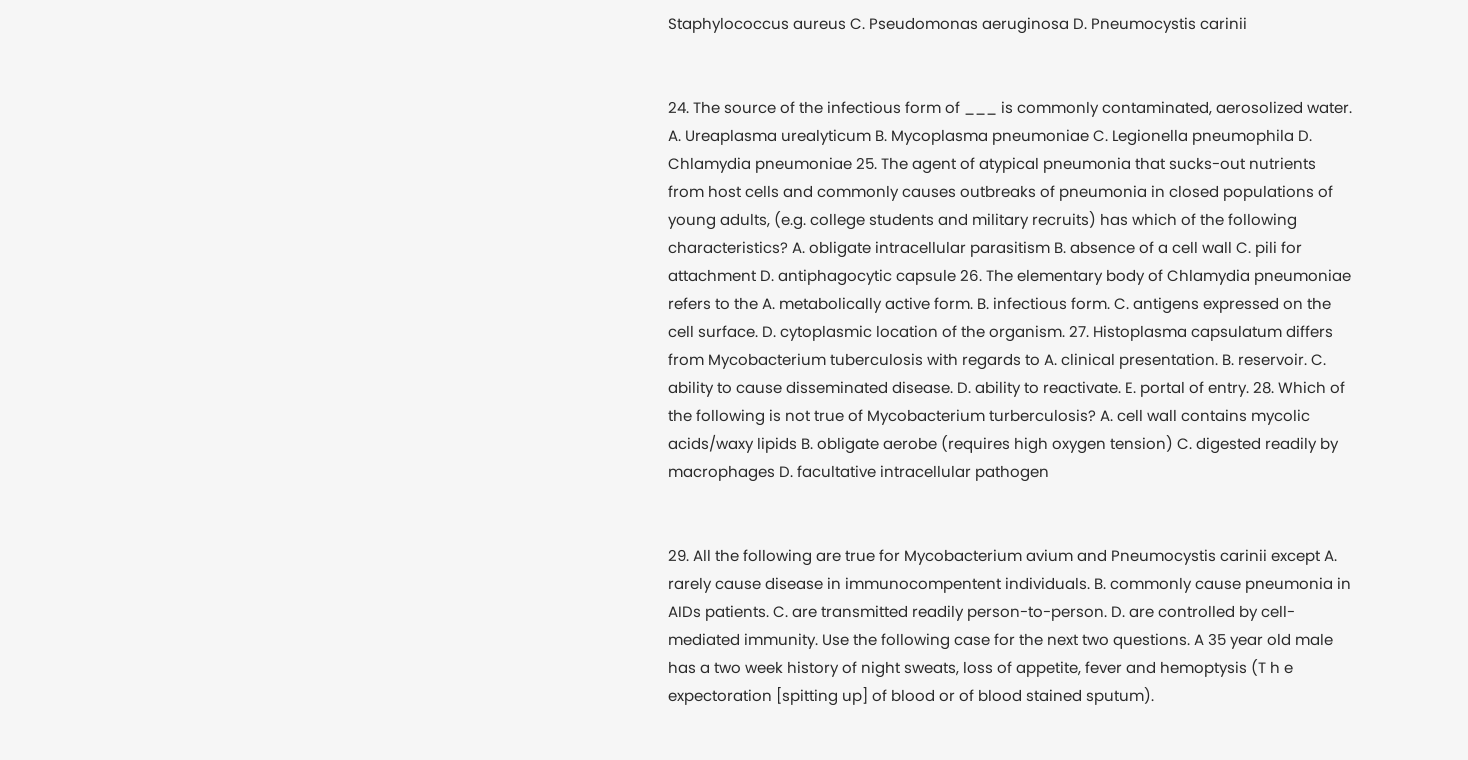Staphylococcus aureus C. Pseudomonas aeruginosa D. Pneumocystis carinii


24. The source of the infectious form of ___ is commonly contaminated, aerosolized water. A. Ureaplasma urealyticum B. Mycoplasma pneumoniae C. Legionella pneumophila D. Chlamydia pneumoniae 25. The agent of atypical pneumonia that sucks-out nutrients from host cells and commonly causes outbreaks of pneumonia in closed populations of young adults, (e.g. college students and military recruits) has which of the following characteristics? A. obligate intracellular parasitism B. absence of a cell wall C. pili for attachment D. antiphagocytic capsule 26. The elementary body of Chlamydia pneumoniae refers to the A. metabolically active form. B. infectious form. C. antigens expressed on the cell surface. D. cytoplasmic location of the organism. 27. Histoplasma capsulatum differs from Mycobacterium tuberculosis with regards to A. clinical presentation. B. reservoir. C. ability to cause disseminated disease. D. ability to reactivate. E. portal of entry. 28. Which of the following is not true of Mycobacterium turberculosis? A. cell wall contains mycolic acids/waxy lipids B. obligate aerobe (requires high oxygen tension) C. digested readily by macrophages D. facultative intracellular pathogen


29. All the following are true for Mycobacterium avium and Pneumocystis carinii except A. rarely cause disease in immunocompentent individuals. B. commonly cause pneumonia in AIDs patients. C. are transmitted readily person-to-person. D. are controlled by cell-mediated immunity. Use the following case for the next two questions. A 35 year old male has a two week history of night sweats, loss of appetite, fever and hemoptysis (T h e expectoration [spitting up] of blood or of blood stained sputum).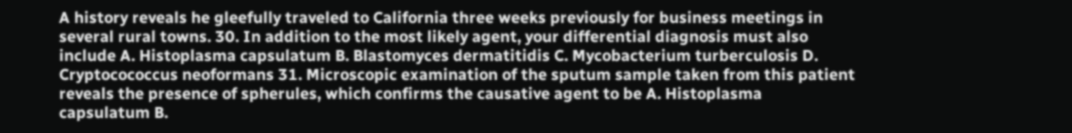A history reveals he gleefully traveled to California three weeks previously for business meetings in several rural towns. 30. In addition to the most likely agent, your differential diagnosis must also include A. Histoplasma capsulatum B. Blastomyces dermatitidis C. Mycobacterium turberculosis D. Cryptocococcus neoformans 31. Microscopic examination of the sputum sample taken from this patient reveals the presence of spherules, which confirms the causative agent to be A. Histoplasma capsulatum B.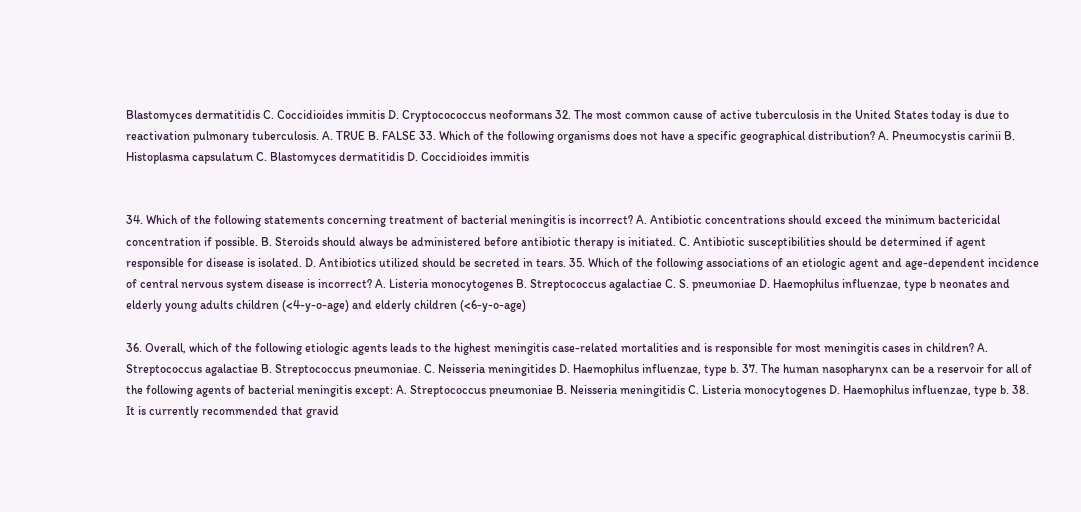Blastomyces dermatitidis C. Coccidioides immitis D. Cryptocococcus neoformans 32. The most common cause of active tuberculosis in the United States today is due to reactivation pulmonary tuberculosis. A. TRUE B. FALSE 33. Which of the following organisms does not have a specific geographical distribution? A. Pneumocystis carinii B. Histoplasma capsulatum C. Blastomyces dermatitidis D. Coccidioides immitis


34. Which of the following statements concerning treatment of bacterial meningitis is incorrect? A. Antibiotic concentrations should exceed the minimum bactericidal concentration if possible. B. Steroids should always be administered before antibiotic therapy is initiated. C. Antibiotic susceptibilities should be determined if agent responsible for disease is isolated. D. Antibiotics utilized should be secreted in tears. 35. Which of the following associations of an etiologic agent and age-dependent incidence of central nervous system disease is incorrect? A. Listeria monocytogenes B. Streptococcus agalactiae C. S. pneumoniae D. Haemophilus influenzae, type b neonates and elderly young adults children (<4-y-o-age) and elderly children (<6-y-o-age)

36. Overall, which of the following etiologic agents leads to the highest meningitis case-related mortalities and is responsible for most meningitis cases in children? A. Streptococcus agalactiae B. Streptococcus pneumoniae. C. Neisseria meningitides D. Haemophilus influenzae, type b. 37. The human nasopharynx can be a reservoir for all of the following agents of bacterial meningitis except: A. Streptococcus pneumoniae B. Neisseria meningitidis C. Listeria monocytogenes D. Haemophilus influenzae, type b. 38. It is currently recommended that gravid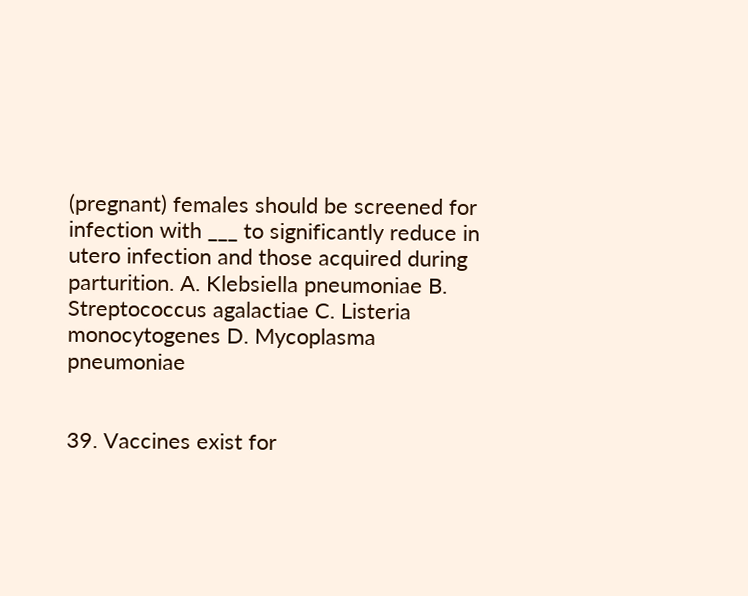(pregnant) females should be screened for infection with ___ to significantly reduce in utero infection and those acquired during parturition. A. Klebsiella pneumoniae B. Streptococcus agalactiae C. Listeria monocytogenes D. Mycoplasma pneumoniae


39. Vaccines exist for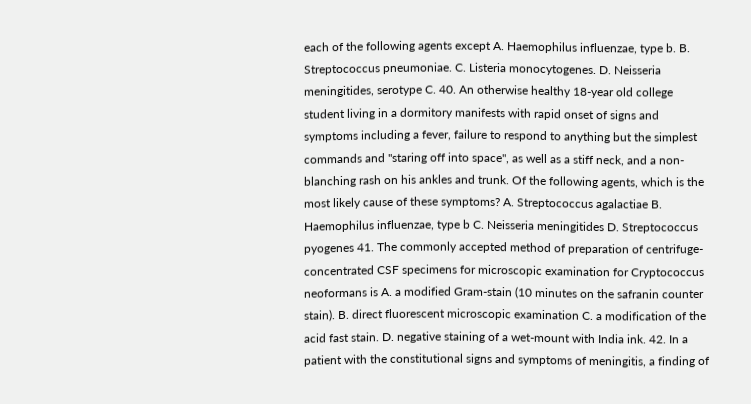each of the following agents except A. Haemophilus influenzae, type b. B. Streptococcus pneumoniae. C. Listeria monocytogenes. D. Neisseria meningitides, serotype C. 40. An otherwise healthy 18-year old college student living in a dormitory manifests with rapid onset of signs and symptoms including a fever, failure to respond to anything but the simplest commands and "staring off into space", as well as a stiff neck, and a non-blanching rash on his ankles and trunk. Of the following agents, which is the most likely cause of these symptoms? A. Streptococcus agalactiae B. Haemophilus influenzae, type b C. Neisseria meningitides D. Streptococcus pyogenes 41. The commonly accepted method of preparation of centrifuge-concentrated CSF specimens for microscopic examination for Cryptococcus neoformans is A. a modified Gram-stain (10 minutes on the safranin counter stain). B. direct fluorescent microscopic examination C. a modification of the acid fast stain. D. negative staining of a wet-mount with India ink. 42. In a patient with the constitutional signs and symptoms of meningitis, a finding of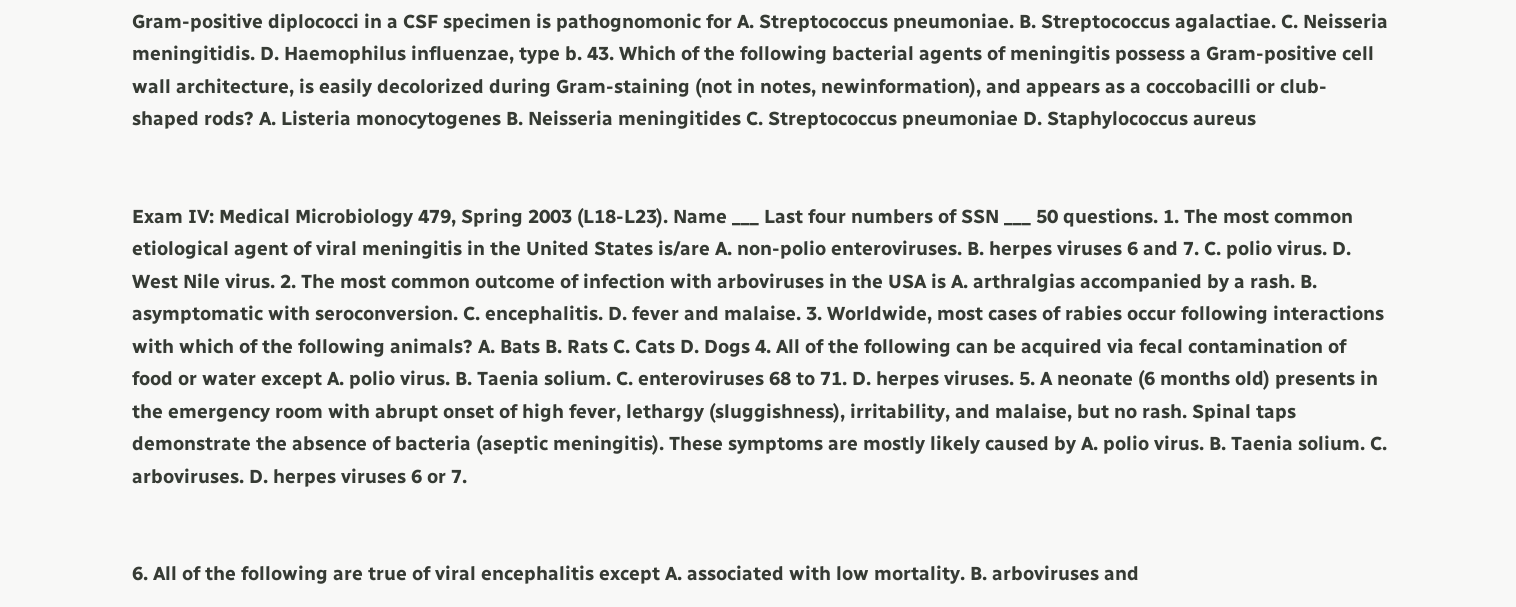Gram-positive diplococci in a CSF specimen is pathognomonic for A. Streptococcus pneumoniae. B. Streptococcus agalactiae. C. Neisseria meningitidis. D. Haemophilus influenzae, type b. 43. Which of the following bacterial agents of meningitis possess a Gram-positive cell wall architecture, is easily decolorized during Gram-staining (not in notes, newinformation), and appears as a coccobacilli or club-shaped rods? A. Listeria monocytogenes B. Neisseria meningitides C. Streptococcus pneumoniae D. Staphylococcus aureus


Exam IV: Medical Microbiology 479, Spring 2003 (L18-L23). Name ___ Last four numbers of SSN ___ 50 questions. 1. The most common etiological agent of viral meningitis in the United States is/are A. non-polio enteroviruses. B. herpes viruses 6 and 7. C. polio virus. D. West Nile virus. 2. The most common outcome of infection with arboviruses in the USA is A. arthralgias accompanied by a rash. B. asymptomatic with seroconversion. C. encephalitis. D. fever and malaise. 3. Worldwide, most cases of rabies occur following interactions with which of the following animals? A. Bats B. Rats C. Cats D. Dogs 4. All of the following can be acquired via fecal contamination of food or water except A. polio virus. B. Taenia solium. C. enteroviruses 68 to 71. D. herpes viruses. 5. A neonate (6 months old) presents in the emergency room with abrupt onset of high fever, lethargy (sluggishness), irritability, and malaise, but no rash. Spinal taps demonstrate the absence of bacteria (aseptic meningitis). These symptoms are mostly likely caused by A. polio virus. B. Taenia solium. C. arboviruses. D. herpes viruses 6 or 7.


6. All of the following are true of viral encephalitis except A. associated with low mortality. B. arboviruses and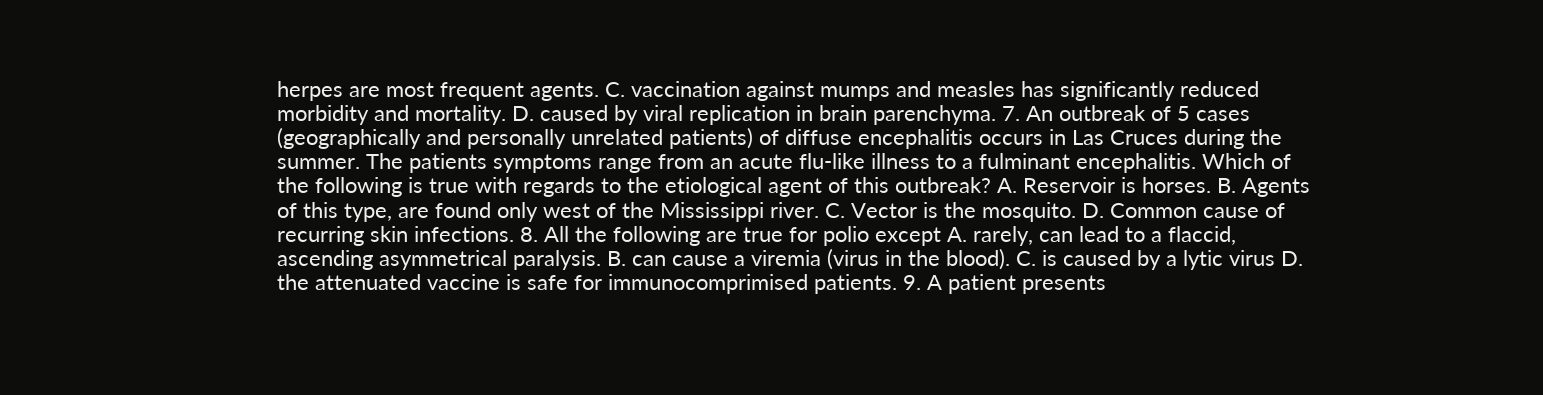herpes are most frequent agents. C. vaccination against mumps and measles has significantly reduced morbidity and mortality. D. caused by viral replication in brain parenchyma. 7. An outbreak of 5 cases (geographically and personally unrelated patients) of diffuse encephalitis occurs in Las Cruces during the summer. The patients symptoms range from an acute flu-like illness to a fulminant encephalitis. Which of the following is true with regards to the etiological agent of this outbreak? A. Reservoir is horses. B. Agents of this type, are found only west of the Mississippi river. C. Vector is the mosquito. D. Common cause of recurring skin infections. 8. All the following are true for polio except A. rarely, can lead to a flaccid, ascending asymmetrical paralysis. B. can cause a viremia (virus in the blood). C. is caused by a lytic virus D. the attenuated vaccine is safe for immunocomprimised patients. 9. A patient presents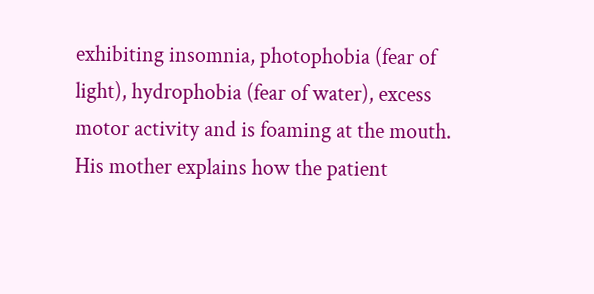exhibiting insomnia, photophobia (fear of light), hydrophobia (fear of water), excess motor activity and is foaming at the mouth. His mother explains how the patient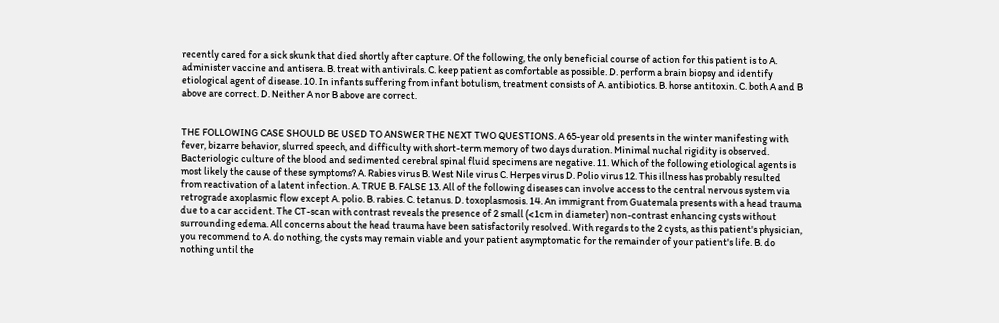recently cared for a sick skunk that died shortly after capture. Of the following, the only beneficial course of action for this patient is to A. administer vaccine and antisera. B. treat with antivirals. C. keep patient as comfortable as possible. D. perform a brain biopsy and identify etiological agent of disease. 10. In infants suffering from infant botulism, treatment consists of A. antibiotics. B. horse antitoxin. C. both A and B above are correct. D. Neither A nor B above are correct.


THE FOLLOWING CASE SHOULD BE USED TO ANSWER THE NEXT TWO QUESTIONS. A 65-year old presents in the winter manifesting with fever, bizarre behavior, slurred speech, and difficulty with short-term memory of two days duration. Minimal nuchal rigidity is observed. Bacteriologic culture of the blood and sedimented cerebral spinal fluid specimens are negative. 11. Which of the following etiological agents is most likely the cause of these symptoms? A. Rabies virus B. West Nile virus C. Herpes virus D. Polio virus 12. This illness has probably resulted from reactivation of a latent infection. A. TRUE B. FALSE 13. All of the following diseases can involve access to the central nervous system via retrograde axoplasmic flow except A. polio. B. rabies. C. tetanus. D. toxoplasmosis. 14. An immigrant from Guatemala presents with a head trauma due to a car accident. The CT-scan with contrast reveals the presence of 2 small (<1cm in diameter) non-contrast enhancing cysts without surrounding edema. All concerns about the head trauma have been satisfactorily resolved. With regards to the 2 cysts, as this patient's physician, you recommend to A. do nothing, the cysts may remain viable and your patient asymptomatic for the remainder of your patient's life. B. do nothing until the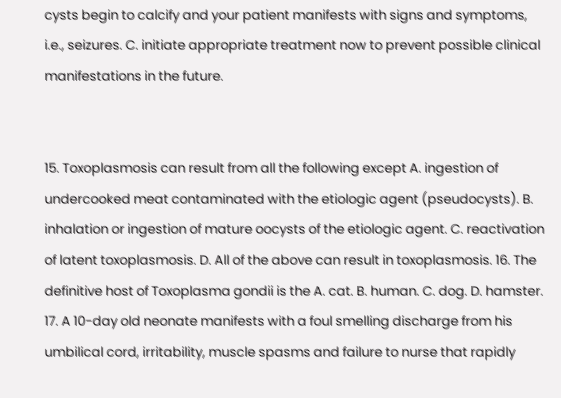cysts begin to calcify and your patient manifests with signs and symptoms, i.e., seizures. C. initiate appropriate treatment now to prevent possible clinical manifestations in the future.


15. Toxoplasmosis can result from all the following except A. ingestion of undercooked meat contaminated with the etiologic agent (pseudocysts). B. inhalation or ingestion of mature oocysts of the etiologic agent. C. reactivation of latent toxoplasmosis. D. All of the above can result in toxoplasmosis. 16. The definitive host of Toxoplasma gondii is the A. cat. B. human. C. dog. D. hamster. 17. A 10-day old neonate manifests with a foul smelling discharge from his umbilical cord, irritability, muscle spasms and failure to nurse that rapidly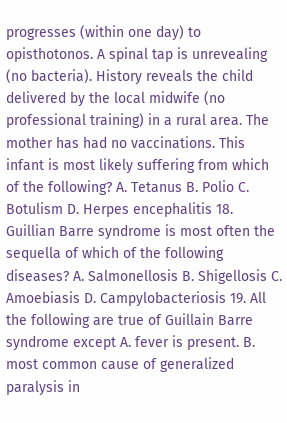progresses (within one day) to opisthotonos. A spinal tap is unrevealing (no bacteria). History reveals the child delivered by the local midwife (no professional training) in a rural area. The mother has had no vaccinations. This infant is most likely suffering from which of the following? A. Tetanus B. Polio C. Botulism D. Herpes encephalitis 18. Guillian Barre syndrome is most often the sequella of which of the following diseases? A. Salmonellosis B. Shigellosis C. Amoebiasis D. Campylobacteriosis 19. All the following are true of Guillain Barre syndrome except A. fever is present. B. most common cause of generalized paralysis in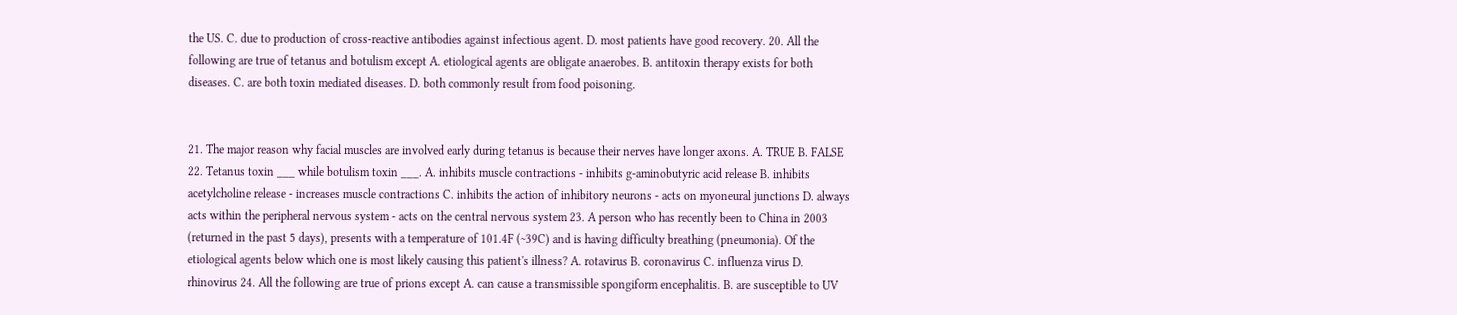the US. C. due to production of cross-reactive antibodies against infectious agent. D. most patients have good recovery. 20. All the following are true of tetanus and botulism except A. etiological agents are obligate anaerobes. B. antitoxin therapy exists for both diseases. C. are both toxin mediated diseases. D. both commonly result from food poisoning.


21. The major reason why facial muscles are involved early during tetanus is because their nerves have longer axons. A. TRUE B. FALSE 22. Tetanus toxin ___ while botulism toxin ___. A. inhibits muscle contractions - inhibits g-aminobutyric acid release B. inhibits acetylcholine release - increases muscle contractions C. inhibits the action of inhibitory neurons - acts on myoneural junctions D. always acts within the peripheral nervous system - acts on the central nervous system 23. A person who has recently been to China in 2003 (returned in the past 5 days), presents with a temperature of 101.4F (~39C) and is having difficulty breathing (pneumonia). Of the etiological agents below which one is most likely causing this patient's illness? A. rotavirus B. coronavirus C. influenza virus D. rhinovirus 24. All the following are true of prions except A. can cause a transmissible spongiform encephalitis. B. are susceptible to UV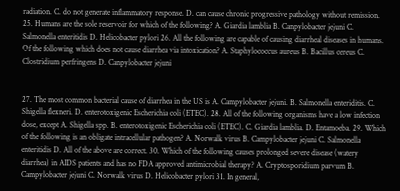radiation. C. do not generate inflammatory response. D. can cause chronic progressive pathology without remission. 25. Humans are the sole reservoir for which of the following? A. Giardia lamblia B. Canpylobacter jejuni C. Salmonella enteritidis D. Helicobacter pylori 26. All the following are capable of causing diarrheal diseases in humans. Of the following which does not cause diarrhea via intoxication? A. Staphylococcus aureus B. Bacillus cereus C. Clostridium perfringens D. Canpylobacter jejuni


27. The most common bacterial cause of diarrhea in the US is A. Campylobacter jejuni. B. Salmonella enteriditis. C. Shigella flexneri. D. enterotoxigenic Escherichia coli (ETEC). 28. All of the following organisms have a low infection dose, except A. Shigella spp. B. enterotoxigenic Escherichia coli (ETEC). C. Giardia lamblia. D. Entamoeba. 29. Which of the following is an obligate intracellular pathogen? A. Norwalk virus B. Campylobacter jejuni C. Salmonella enteritidis D. All of the above are correct. 30. Which of the following causes prolonged severe disease (watery diarrhea) in AIDS patients and has no FDA approved antimicrobial therapy? A. Cryptosporidium parvum B. Campylobacter jejuni C. Norwalk virus D. Helicobacter pylori 31. In general,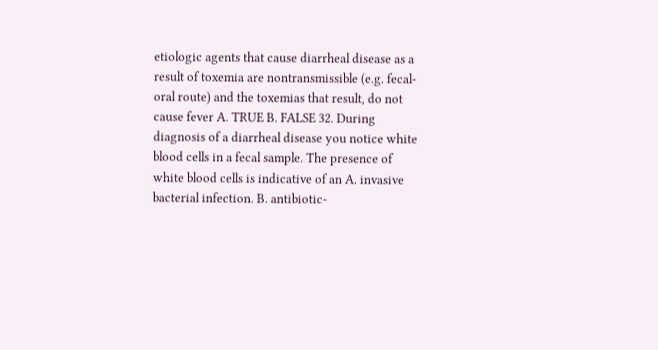etiologic agents that cause diarrheal disease as a result of toxemia are nontransmissible (e.g. fecal-oral route) and the toxemias that result, do not cause fever A. TRUE B. FALSE 32. During diagnosis of a diarrheal disease you notice white blood cells in a fecal sample. The presence of white blood cells is indicative of an A. invasive bacterial infection. B. antibiotic-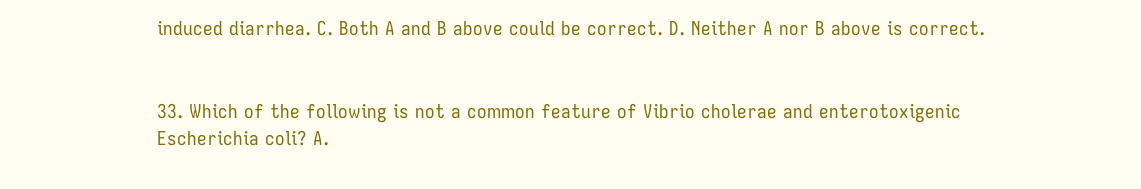induced diarrhea. C. Both A and B above could be correct. D. Neither A nor B above is correct.


33. Which of the following is not a common feature of Vibrio cholerae and enterotoxigenic Escherichia coli? A.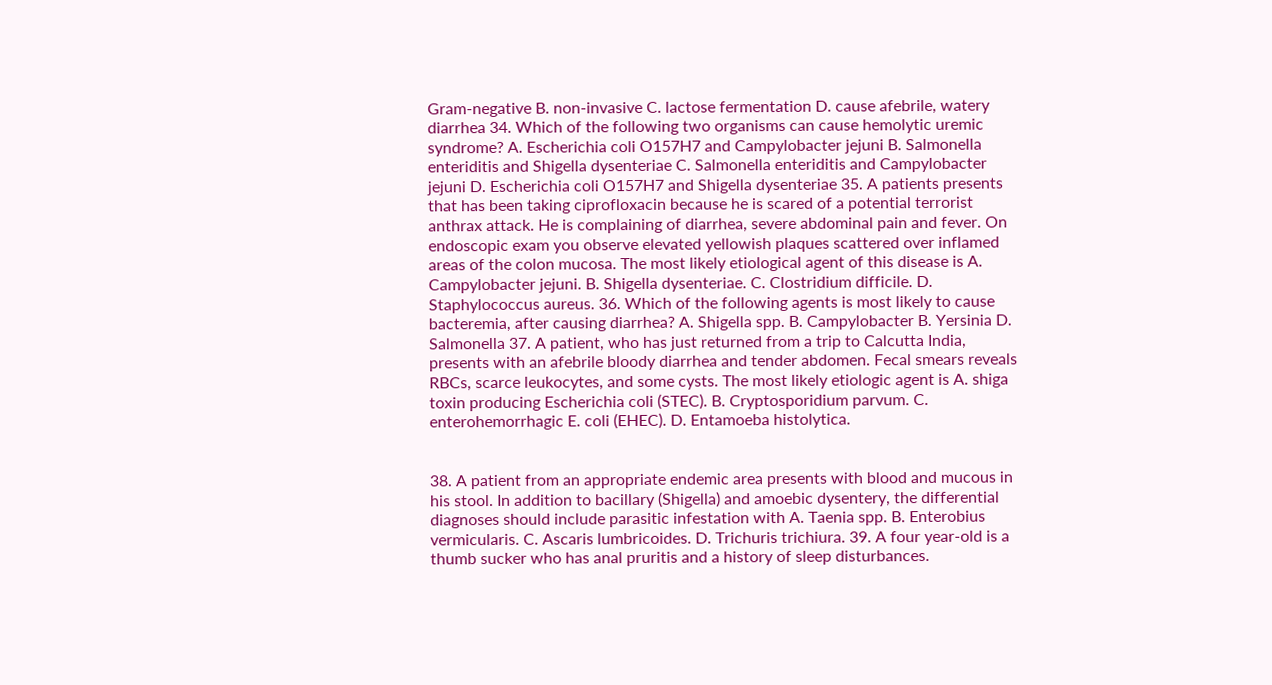Gram-negative B. non-invasive C. lactose fermentation D. cause afebrile, watery diarrhea 34. Which of the following two organisms can cause hemolytic uremic syndrome? A. Escherichia coli O157H7 and Campylobacter jejuni B. Salmonella enteriditis and Shigella dysenteriae C. Salmonella enteriditis and Campylobacter jejuni D. Escherichia coli O157H7 and Shigella dysenteriae 35. A patients presents that has been taking ciprofloxacin because he is scared of a potential terrorist anthrax attack. He is complaining of diarrhea, severe abdominal pain and fever. On endoscopic exam you observe elevated yellowish plaques scattered over inflamed areas of the colon mucosa. The most likely etiological agent of this disease is A. Campylobacter jejuni. B. Shigella dysenteriae. C. Clostridium difficile. D. Staphylococcus aureus. 36. Which of the following agents is most likely to cause bacteremia, after causing diarrhea? A. Shigella spp. B. Campylobacter B. Yersinia D. Salmonella 37. A patient, who has just returned from a trip to Calcutta India, presents with an afebrile bloody diarrhea and tender abdomen. Fecal smears reveals RBCs, scarce leukocytes, and some cysts. The most likely etiologic agent is A. shiga toxin producing Escherichia coli (STEC). B. Cryptosporidium parvum. C. enterohemorrhagic E. coli (EHEC). D. Entamoeba histolytica.


38. A patient from an appropriate endemic area presents with blood and mucous in his stool. In addition to bacillary (Shigella) and amoebic dysentery, the differential diagnoses should include parasitic infestation with A. Taenia spp. B. Enterobius vermicularis. C. Ascaris lumbricoides. D. Trichuris trichiura. 39. A four year-old is a thumb sucker who has anal pruritis and a history of sleep disturbances.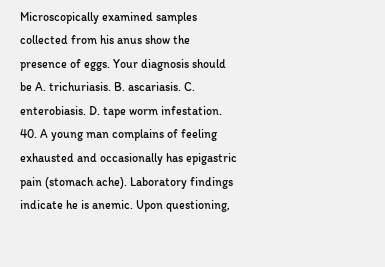Microscopically examined samples collected from his anus show the presence of eggs. Your diagnosis should be A. trichuriasis. B. ascariasis. C. enterobiasis. D. tape worm infestation. 40. A young man complains of feeling exhausted and occasionally has epigastric pain (stomach ache). Laboratory findings indicate he is anemic. Upon questioning,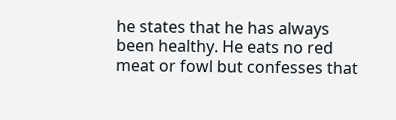he states that he has always been healthy. He eats no red meat or fowl but confesses that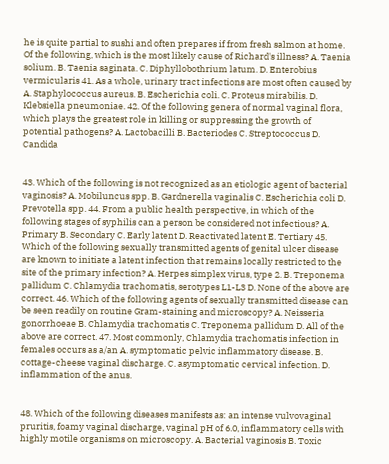he is quite partial to sushi and often prepares if from fresh salmon at home. Of the following, which is the most likely cause of Richard's illness? A. Taenia solium. B. Taenia saginata. C. Diphyllobothrium latum. D. Enterobius vermicularis 41. As a whole, urinary tract infections are most often caused by A. Staphylococcus aureus. B. Escherichia coli. C. Proteus mirabilis. D. Klebsiella pneumoniae. 42. Of the following genera of normal vaginal flora, which plays the greatest role in killing or suppressing the growth of potential pathogens? A. Lactobacilli B. Bacteriodes C. Streptococcus D. Candida


43. Which of the following is not recognized as an etiologic agent of bacterial vaginosis? A. Mobiluncus spp. B. Gardnerella vaginalis C. Escherichia coli D. Prevotella spp. 44. From a public health perspective, in which of the following stages of syphilis can a person be considered not infectious? A. Primary B. Secondary C. Early latent D. Reactivated latent E. Tertiary 45. Which of the following sexually transmitted agents of genital ulcer disease are known to initiate a latent infection that remains locally restricted to the site of the primary infection? A. Herpes simplex virus, type 2. B. Treponema pallidum C. Chlamydia trachomatis, serotypes L1-L3 D. None of the above are correct. 46. Which of the following agents of sexually transmitted disease can be seen readily on routine Gram-staining and microscopy? A. Neisseria gonorrhoeae B. Chlamydia trachomatis C. Treponema pallidum D. All of the above are correct. 47. Most commonly, Chlamydia trachomatis infection in females occurs as a/an A. symptomatic pelvic inflammatory disease. B. cottage-cheese vaginal discharge. C. asymptomatic cervical infection. D. inflammation of the anus.


48. Which of the following diseases manifests as: an intense vulvovaginal pruritis, foamy vaginal discharge, vaginal pH of 6.0, inflammatory cells with highly motile organisms on microscopy. A. Bacterial vaginosis B. Toxic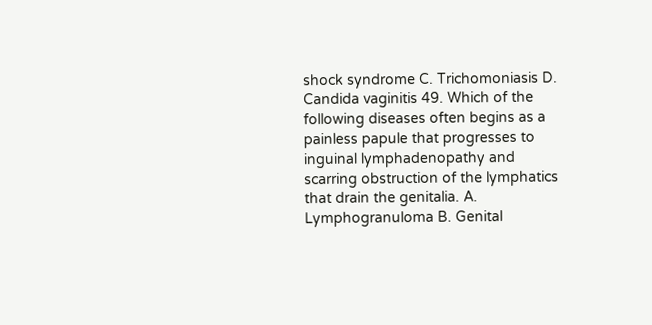shock syndrome C. Trichomoniasis D. Candida vaginitis 49. Which of the following diseases often begins as a painless papule that progresses to inguinal lymphadenopathy and scarring obstruction of the lymphatics that drain the genitalia. A. Lymphogranuloma B. Genital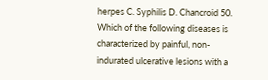herpes C. Syphilis D. Chancroid 50. Which of the following diseases is characterized by painful, non-indurated ulcerative lesions with a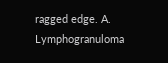ragged edge. A. Lymphogranuloma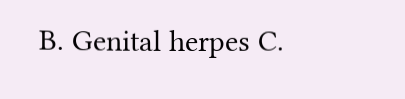B. Genital herpes C.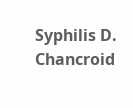Syphilis D. Chancroid